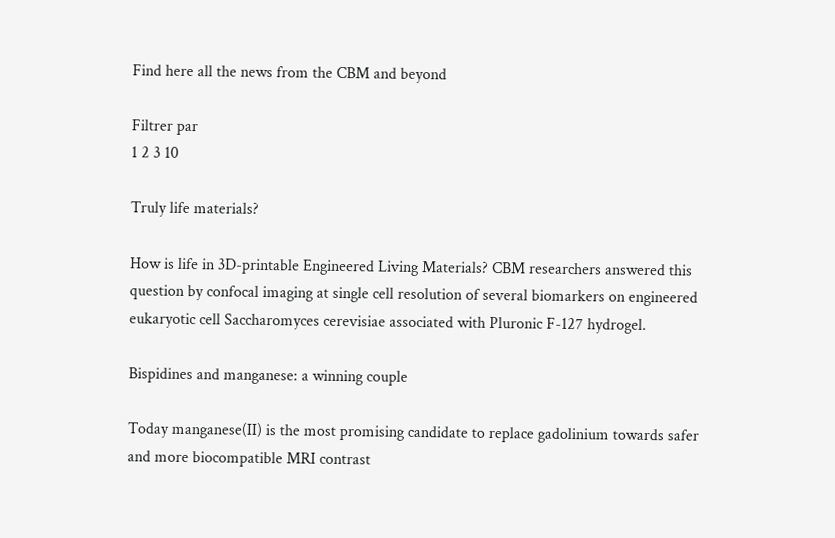Find here all the news from the CBM and beyond

Filtrer par
1 2 3 10

Truly life materials?

How is life in 3D-printable Engineered Living Materials? CBM researchers answered this question by confocal imaging at single cell resolution of several biomarkers on engineered eukaryotic cell Saccharomyces cerevisiae associated with Pluronic F-127 hydrogel.

Bispidines and manganese: a winning couple

Today manganese(II) is the most promising candidate to replace gadolinium towards safer and more biocompatible MRI contrast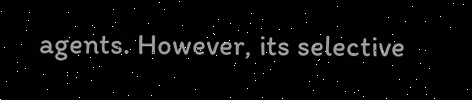agents. However, its selective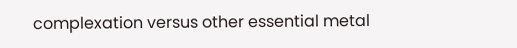complexation versus other essential metal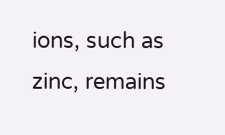ions, such as zinc, remains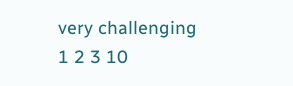very challenging
1 2 3 10